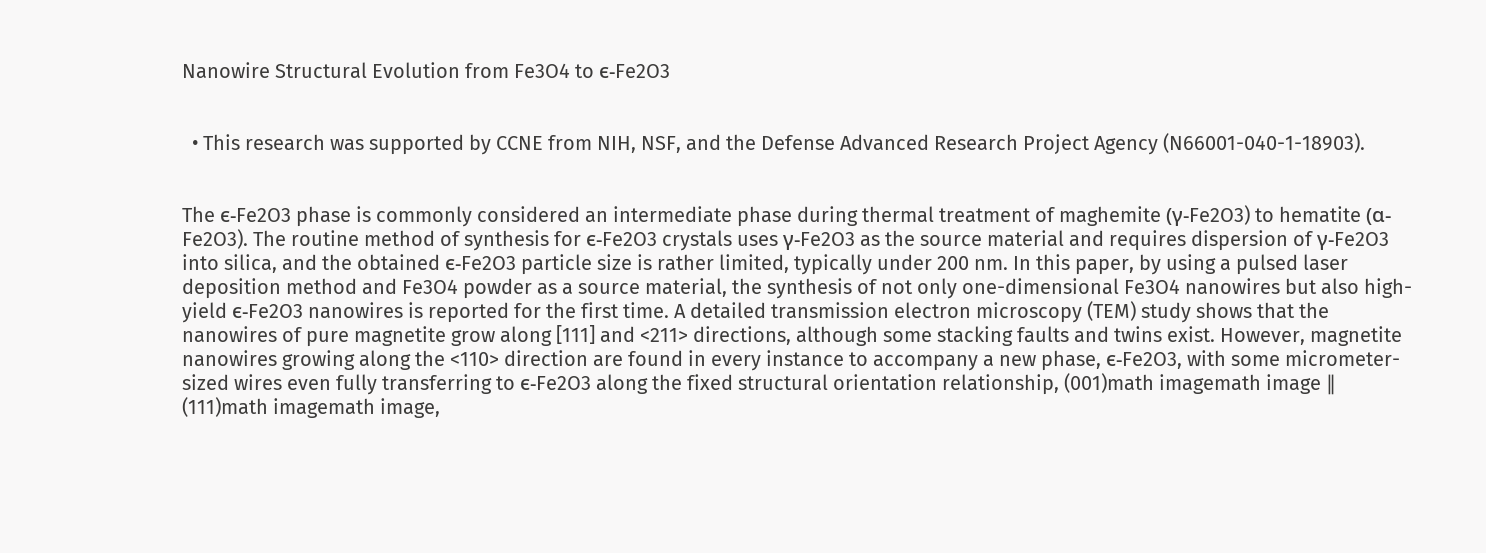Nanowire Structural Evolution from Fe3O4 to ϵ-Fe2O3


  • This research was supported by CCNE from NIH, NSF, and the Defense Advanced Research Project Agency (N66001-040-1-18903).


The ϵ-Fe2O3 phase is commonly considered an intermediate phase during thermal treatment of maghemite (γ-Fe2O3) to hematite (α-Fe2O3). The routine method of synthesis for ϵ-Fe2O3 crystals uses γ-Fe2O3 as the source material and requires dispersion of γ-Fe2O3 into silica, and the obtained ϵ-Fe2O3 particle size is rather limited, typically under 200 nm. In this paper, by using a pulsed laser deposition method and Fe3O4 powder as a source material, the synthesis of not only one-dimensional Fe3O4 nanowires but also high-yield ϵ-Fe2O3 nanowires is reported for the first time. A detailed transmission electron microscopy (TEM) study shows that the nanowires of pure magnetite grow along [111] and <211> directions, although some stacking faults and twins exist. However, magnetite nanowires growing along the <110> direction are found in every instance to accompany a new phase, ϵ-Fe2O3, with some micrometer-sized wires even fully transferring to ϵ-Fe2O3 along the fixed structural orientation relationship, (001)math imagemath image ∥ (111)math imagemath image,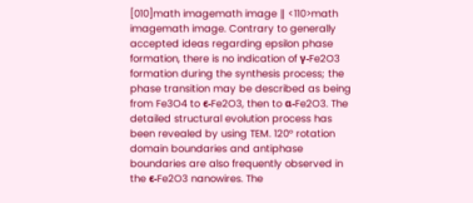[010]math imagemath image ∥ <110>math imagemath image. Contrary to generally accepted ideas regarding epsilon phase formation, there is no indication of γ-Fe2O3 formation during the synthesis process; the phase transition may be described as being from Fe3O4 to ϵ-Fe2O3, then to α-Fe2O3. The detailed structural evolution process has been revealed by using TEM. 120° rotation domain boundaries and antiphase boundaries are also frequently observed in the ϵ-Fe2O3 nanowires. The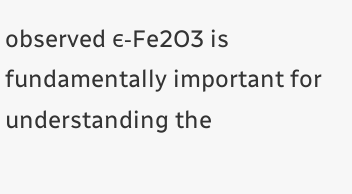observed ϵ-Fe2O3 is fundamentally important for understanding the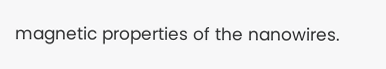magnetic properties of the nanowires.